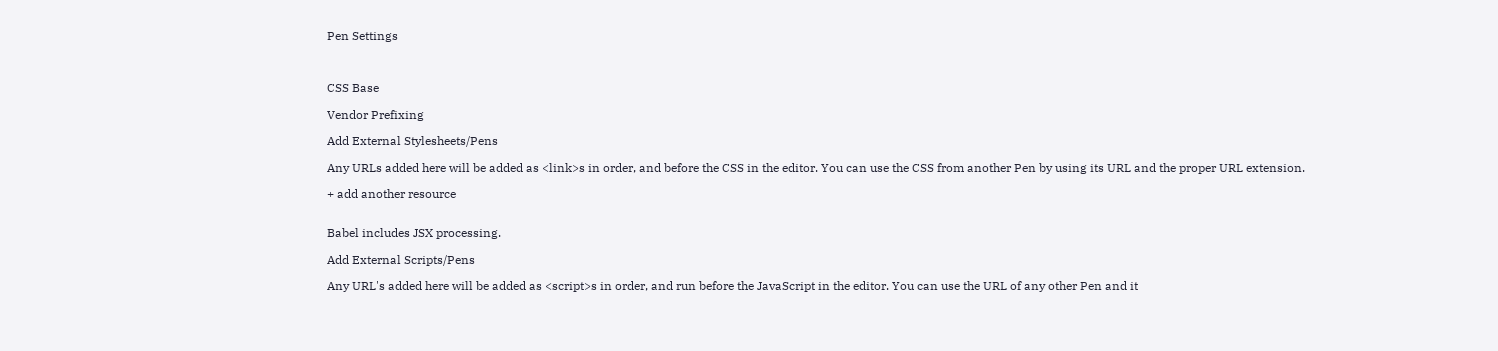Pen Settings



CSS Base

Vendor Prefixing

Add External Stylesheets/Pens

Any URLs added here will be added as <link>s in order, and before the CSS in the editor. You can use the CSS from another Pen by using its URL and the proper URL extension.

+ add another resource


Babel includes JSX processing.

Add External Scripts/Pens

Any URL's added here will be added as <script>s in order, and run before the JavaScript in the editor. You can use the URL of any other Pen and it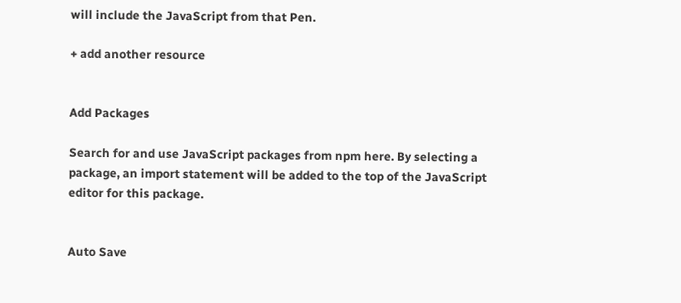will include the JavaScript from that Pen.

+ add another resource


Add Packages

Search for and use JavaScript packages from npm here. By selecting a package, an import statement will be added to the top of the JavaScript editor for this package.


Auto Save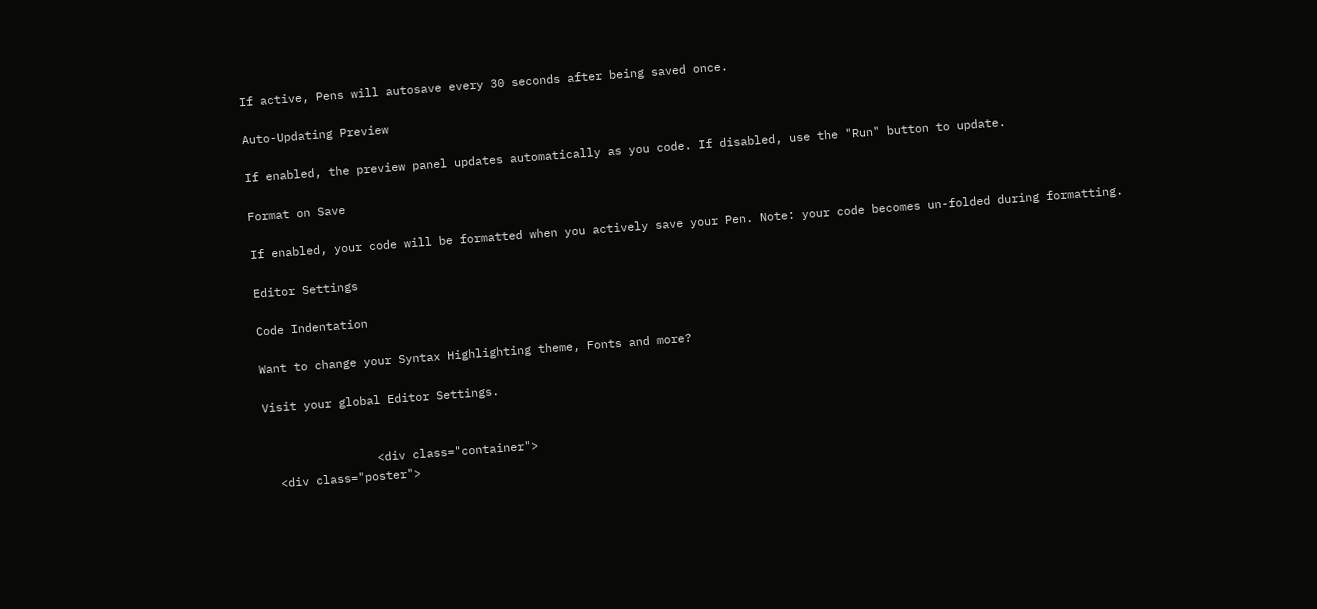If active, Pens will autosave every 30 seconds after being saved once.

Auto-Updating Preview

If enabled, the preview panel updates automatically as you code. If disabled, use the "Run" button to update.

Format on Save

If enabled, your code will be formatted when you actively save your Pen. Note: your code becomes un-folded during formatting.

Editor Settings

Code Indentation

Want to change your Syntax Highlighting theme, Fonts and more?

Visit your global Editor Settings.


                <div class="container">
  <div class="poster">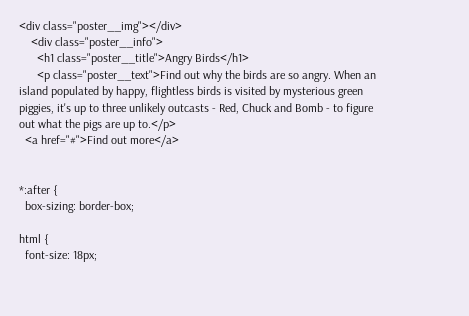<div class="poster__img"></div>
    <div class="poster__info">
      <h1 class="poster__title">Angry Birds</h1>
      <p class="poster__text">Find out why the birds are so angry. When an island populated by happy, flightless birds is visited by mysterious green piggies, it's up to three unlikely outcasts - Red, Chuck and Bomb - to figure out what the pigs are up to.</p>
  <a href="#">Find out more</a>


*:after {
  box-sizing: border-box;

html {
  font-size: 18px;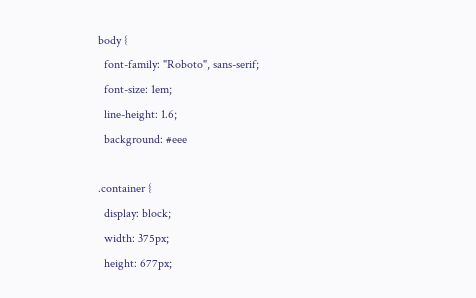body {
  font-family: "Roboto", sans-serif;
  font-size: 1em;
  line-height: 1.6;
  background: #eee

.container {
  display: block;
  width: 375px;
  height: 677px;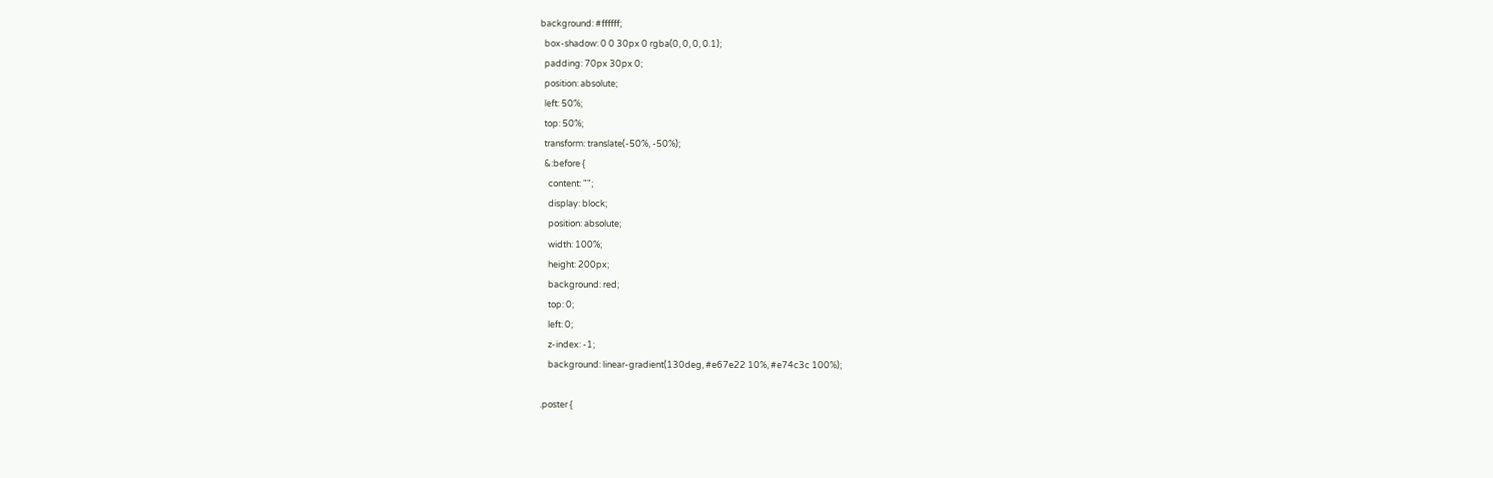background: #ffffff;
  box-shadow: 0 0 30px 0 rgba(0, 0, 0, 0.1);
  padding: 70px 30px 0;
  position: absolute;
  left: 50%;
  top: 50%;
  transform: translate(-50%, -50%);
  &:before {
    content: "";
    display: block;
    position: absolute;
    width: 100%;
    height: 200px;
    background: red;
    top: 0;
    left: 0;
    z-index: -1;
    background: linear-gradient(130deg, #e67e22 10%, #e74c3c 100%);

.poster {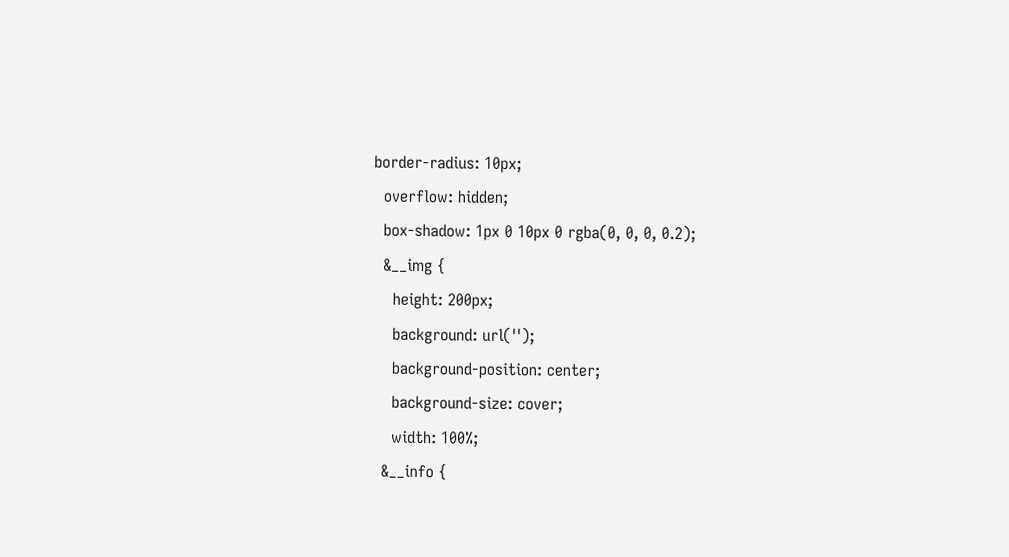border-radius: 10px;
  overflow: hidden;
  box-shadow: 1px 0 10px 0 rgba(0, 0, 0, 0.2);
  &__img {
    height: 200px;
    background: url('');
    background-position: center;
    background-size: cover;
    width: 100%;
  &__info {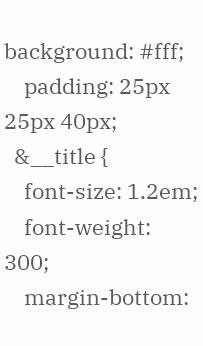background: #fff;
    padding: 25px 25px 40px;
  &__title {
    font-size: 1.2em;
    font-weight: 300;
    margin-bottom: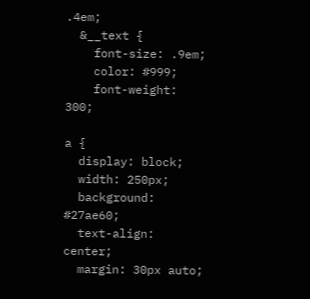.4em;
  &__text {
    font-size: .9em;
    color: #999;
    font-weight: 300;

a {
  display: block;
  width: 250px;
  background: #27ae60;
  text-align: center;
  margin: 30px auto;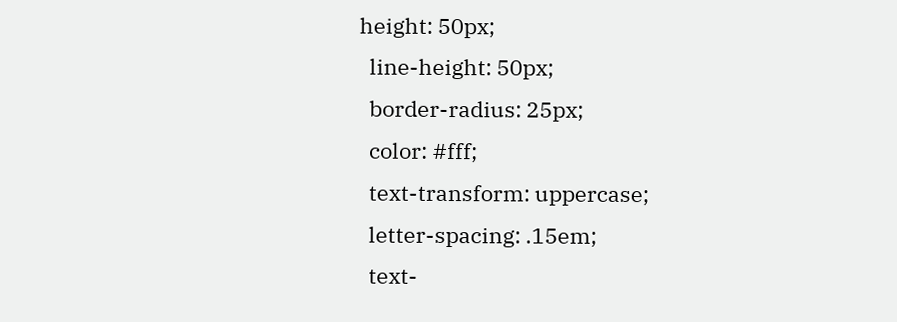height: 50px;
  line-height: 50px;
  border-radius: 25px;
  color: #fff;
  text-transform: uppercase;
  letter-spacing: .15em;
  text-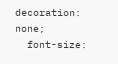decoration: none;
  font-size: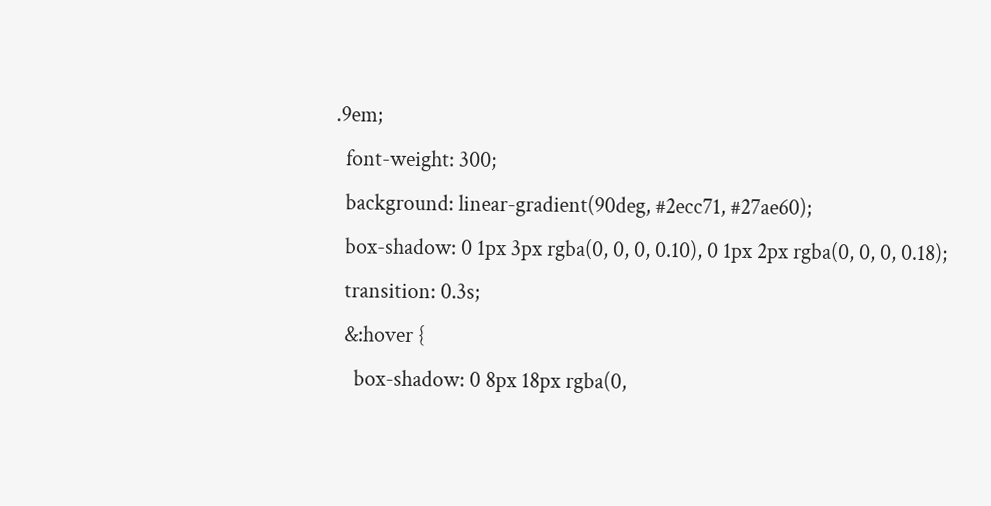.9em;
  font-weight: 300;
  background: linear-gradient(90deg, #2ecc71, #27ae60);
  box-shadow: 0 1px 3px rgba(0, 0, 0, 0.10), 0 1px 2px rgba(0, 0, 0, 0.18);
  transition: 0.3s;
  &:hover {
    box-shadow: 0 8px 18px rgba(0,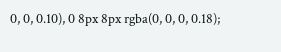0, 0, 0.10), 0 8px 8px rgba(0, 0, 0, 0.18);